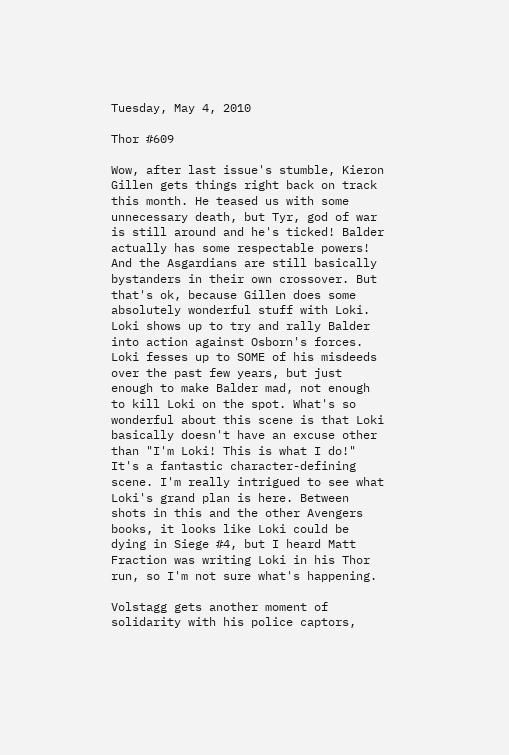Tuesday, May 4, 2010

Thor #609

Wow, after last issue's stumble, Kieron Gillen gets things right back on track this month. He teased us with some unnecessary death, but Tyr, god of war is still around and he's ticked! Balder actually has some respectable powers! And the Asgardians are still basically bystanders in their own crossover. But that's ok, because Gillen does some absolutely wonderful stuff with Loki. Loki shows up to try and rally Balder into action against Osborn's forces. Loki fesses up to SOME of his misdeeds over the past few years, but just enough to make Balder mad, not enough to kill Loki on the spot. What's so wonderful about this scene is that Loki basically doesn't have an excuse other than "I'm Loki! This is what I do!" It's a fantastic character-defining scene. I'm really intrigued to see what Loki's grand plan is here. Between shots in this and the other Avengers books, it looks like Loki could be dying in Siege #4, but I heard Matt Fraction was writing Loki in his Thor run, so I'm not sure what's happening.

Volstagg gets another moment of solidarity with his police captors,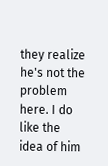they realize he's not the problem here. I do like the idea of him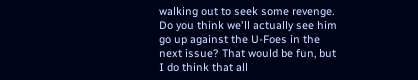walking out to seek some revenge. Do you think we'll actually see him go up against the U-Foes in the next issue? That would be fun, but I do think that all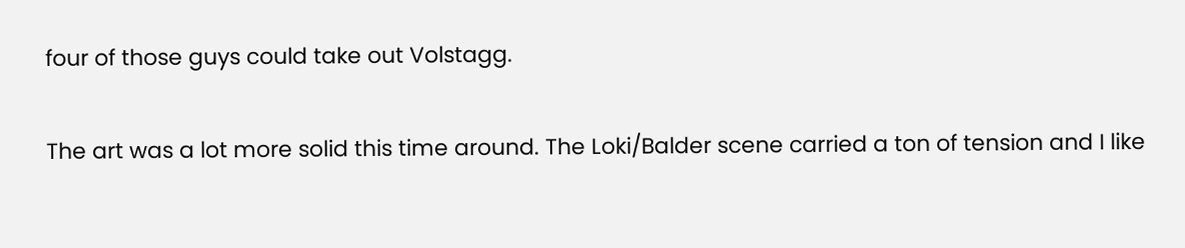four of those guys could take out Volstagg.

The art was a lot more solid this time around. The Loki/Balder scene carried a ton of tension and I like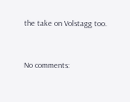the take on Volstagg too.


No comments: